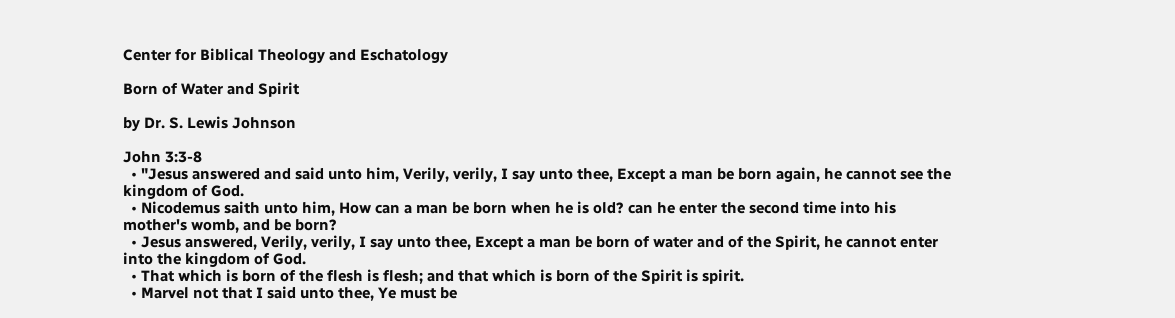Center for Biblical Theology and Eschatology

Born of Water and Spirit

by Dr. S. Lewis Johnson

John 3:3-8
  • "Jesus answered and said unto him, Verily, verily, I say unto thee, Except a man be born again, he cannot see the kingdom of God.
  • Nicodemus saith unto him, How can a man be born when he is old? can he enter the second time into his mother's womb, and be born?
  • Jesus answered, Verily, verily, I say unto thee, Except a man be born of water and of the Spirit, he cannot enter into the kingdom of God.
  • That which is born of the flesh is flesh; and that which is born of the Spirit is spirit.
  • Marvel not that I said unto thee, Ye must be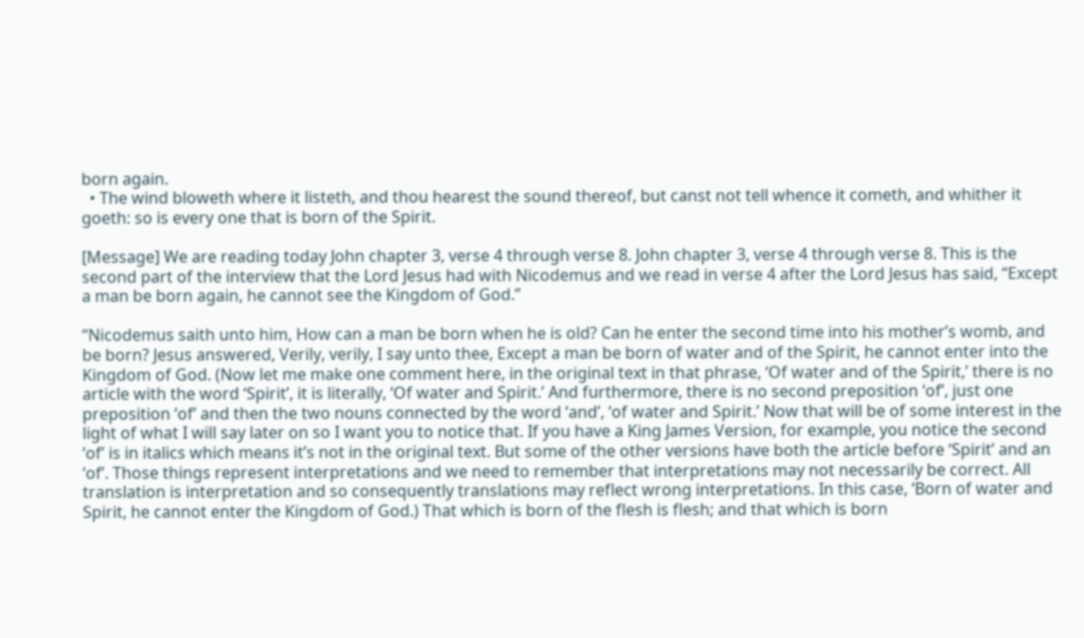born again.
  • The wind bloweth where it listeth, and thou hearest the sound thereof, but canst not tell whence it cometh, and whither it goeth: so is every one that is born of the Spirit.

[Message] We are reading today John chapter 3, verse 4 through verse 8. John chapter 3, verse 4 through verse 8. This is the second part of the interview that the Lord Jesus had with Nicodemus and we read in verse 4 after the Lord Jesus has said, “Except a man be born again, he cannot see the Kingdom of God.”

“Nicodemus saith unto him, How can a man be born when he is old? Can he enter the second time into his mother’s womb, and be born? Jesus answered, Verily, verily, I say unto thee, Except a man be born of water and of the Spirit, he cannot enter into the Kingdom of God. (Now let me make one comment here, in the original text in that phrase, ‘Of water and of the Spirit,’ there is no article with the word ‘Spirit’, it is literally, ‘Of water and Spirit.’ And furthermore, there is no second preposition ‘of’, just one preposition ‘of’ and then the two nouns connected by the word ‘and’, ‘of water and Spirit.’ Now that will be of some interest in the light of what I will say later on so I want you to notice that. If you have a King James Version, for example, you notice the second ‘of’ is in italics which means it’s not in the original text. But some of the other versions have both the article before ‘Spirit’ and an ‘of’. Those things represent interpretations and we need to remember that interpretations may not necessarily be correct. All translation is interpretation and so consequently translations may reflect wrong interpretations. In this case, ‘Born of water and Spirit, he cannot enter the Kingdom of God.) That which is born of the flesh is flesh; and that which is born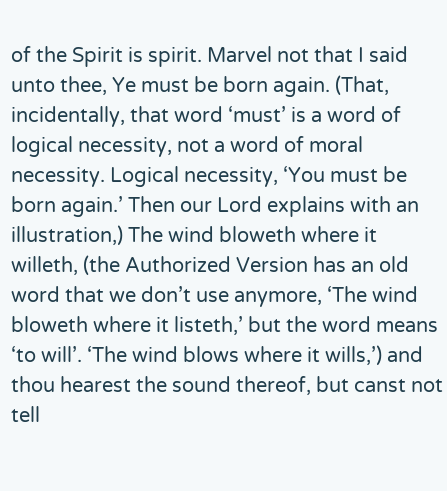of the Spirit is spirit. Marvel not that I said unto thee, Ye must be born again. (That, incidentally, that word ‘must’ is a word of logical necessity, not a word of moral necessity. Logical necessity, ‘You must be born again.’ Then our Lord explains with an illustration,) The wind bloweth where it willeth, (the Authorized Version has an old word that we don’t use anymore, ‘The wind bloweth where it listeth,’ but the word means ‘to will’. ‘The wind blows where it wills,’) and thou hearest the sound thereof, but canst not tell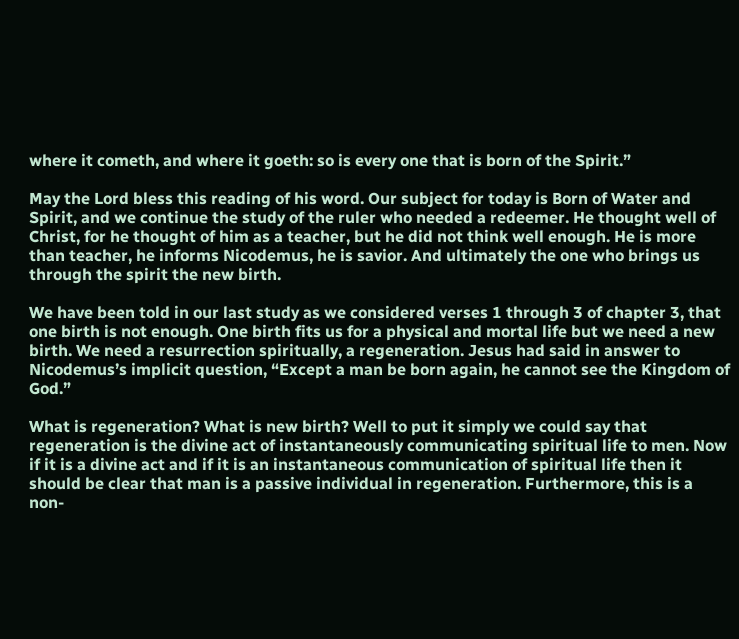where it cometh, and where it goeth: so is every one that is born of the Spirit.”

May the Lord bless this reading of his word. Our subject for today is Born of Water and Spirit, and we continue the study of the ruler who needed a redeemer. He thought well of Christ, for he thought of him as a teacher, but he did not think well enough. He is more than teacher, he informs Nicodemus, he is savior. And ultimately the one who brings us through the spirit the new birth.

We have been told in our last study as we considered verses 1 through 3 of chapter 3, that one birth is not enough. One birth fits us for a physical and mortal life but we need a new birth. We need a resurrection spiritually, a regeneration. Jesus had said in answer to Nicodemus’s implicit question, “Except a man be born again, he cannot see the Kingdom of God.”

What is regeneration? What is new birth? Well to put it simply we could say that regeneration is the divine act of instantaneously communicating spiritual life to men. Now if it is a divine act and if it is an instantaneous communication of spiritual life then it should be clear that man is a passive individual in regeneration. Furthermore, this is a non-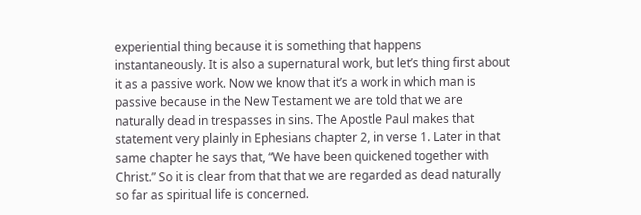experiential thing because it is something that happens instantaneously. It is also a supernatural work, but let’s thing first about it as a passive work. Now we know that it’s a work in which man is passive because in the New Testament we are told that we are naturally dead in trespasses in sins. The Apostle Paul makes that statement very plainly in Ephesians chapter 2, in verse 1. Later in that same chapter he says that, “We have been quickened together with Christ.” So it is clear from that that we are regarded as dead naturally so far as spiritual life is concerned.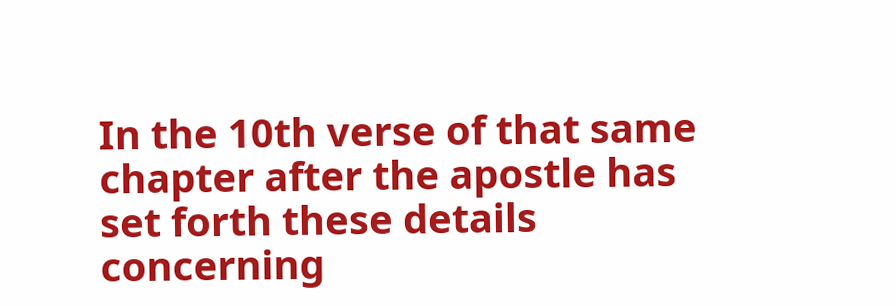In the 10th verse of that same chapter after the apostle has set forth these details concerning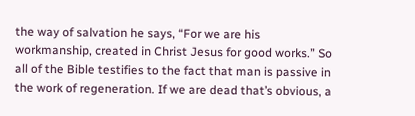the way of salvation he says, “For we are his workmanship, created in Christ Jesus for good works.” So all of the Bible testifies to the fact that man is passive in the work of regeneration. If we are dead that’s obvious, a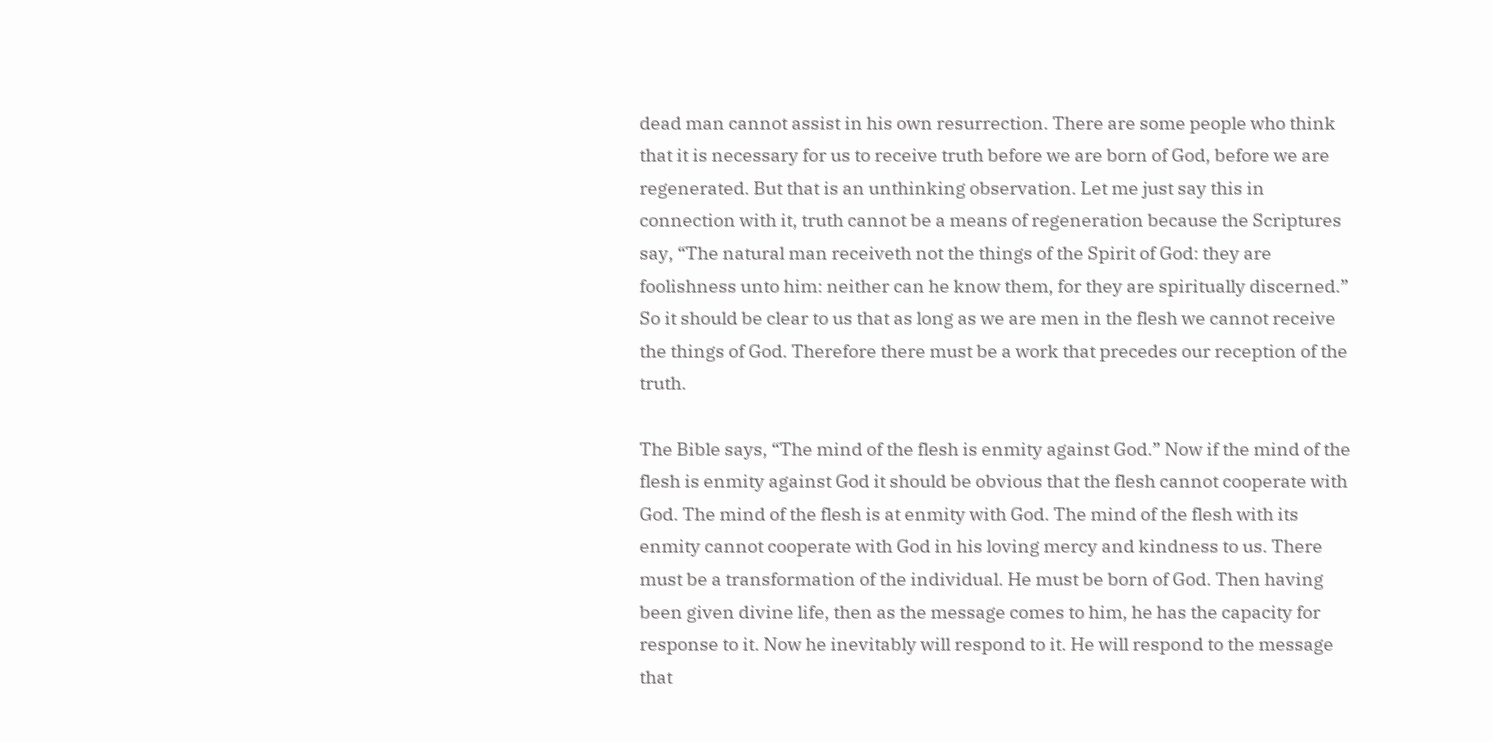dead man cannot assist in his own resurrection. There are some people who think that it is necessary for us to receive truth before we are born of God, before we are regenerated. But that is an unthinking observation. Let me just say this in connection with it, truth cannot be a means of regeneration because the Scriptures say, “The natural man receiveth not the things of the Spirit of God: they are foolishness unto him: neither can he know them, for they are spiritually discerned.” So it should be clear to us that as long as we are men in the flesh we cannot receive the things of God. Therefore there must be a work that precedes our reception of the truth.

The Bible says, “The mind of the flesh is enmity against God.” Now if the mind of the flesh is enmity against God it should be obvious that the flesh cannot cooperate with God. The mind of the flesh is at enmity with God. The mind of the flesh with its enmity cannot cooperate with God in his loving mercy and kindness to us. There must be a transformation of the individual. He must be born of God. Then having been given divine life, then as the message comes to him, he has the capacity for response to it. Now he inevitably will respond to it. He will respond to the message that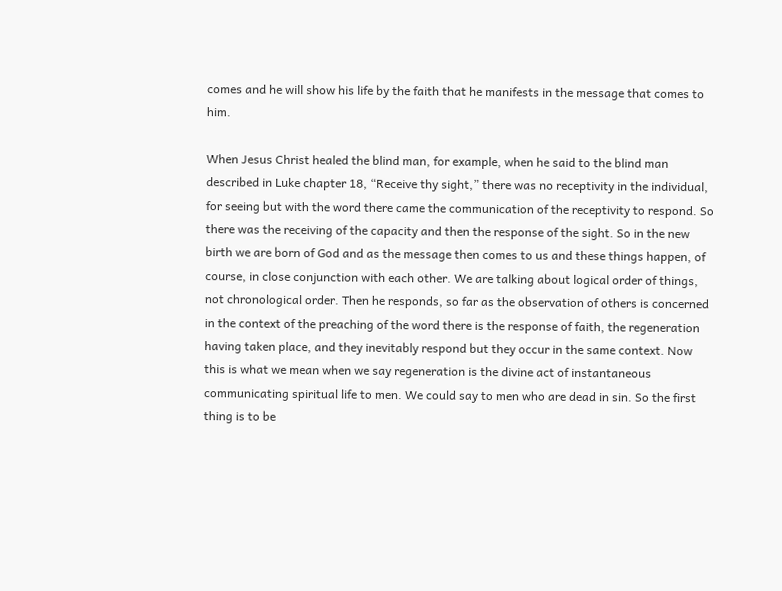comes and he will show his life by the faith that he manifests in the message that comes to him.

When Jesus Christ healed the blind man, for example, when he said to the blind man described in Luke chapter 18, “Receive thy sight,” there was no receptivity in the individual, for seeing but with the word there came the communication of the receptivity to respond. So there was the receiving of the capacity and then the response of the sight. So in the new birth we are born of God and as the message then comes to us and these things happen, of course, in close conjunction with each other. We are talking about logical order of things, not chronological order. Then he responds, so far as the observation of others is concerned in the context of the preaching of the word there is the response of faith, the regeneration having taken place, and they inevitably respond but they occur in the same context. Now this is what we mean when we say regeneration is the divine act of instantaneous communicating spiritual life to men. We could say to men who are dead in sin. So the first thing is to be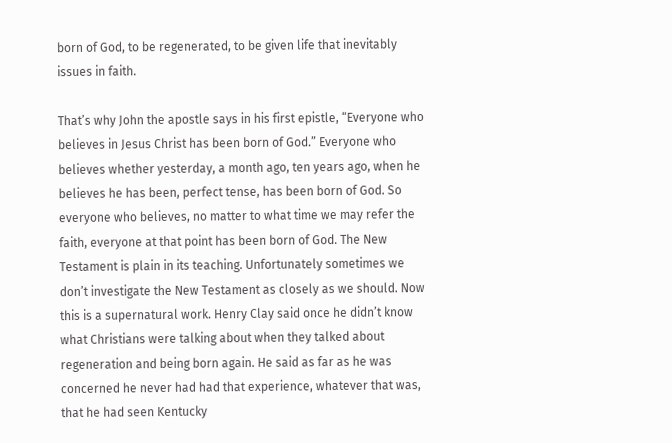born of God, to be regenerated, to be given life that inevitably issues in faith.

That’s why John the apostle says in his first epistle, “Everyone who believes in Jesus Christ has been born of God.” Everyone who believes whether yesterday, a month ago, ten years ago, when he believes he has been, perfect tense, has been born of God. So everyone who believes, no matter to what time we may refer the faith, everyone at that point has been born of God. The New Testament is plain in its teaching. Unfortunately sometimes we don’t investigate the New Testament as closely as we should. Now this is a supernatural work. Henry Clay said once he didn’t know what Christians were talking about when they talked about regeneration and being born again. He said as far as he was concerned he never had had that experience, whatever that was, that he had seen Kentucky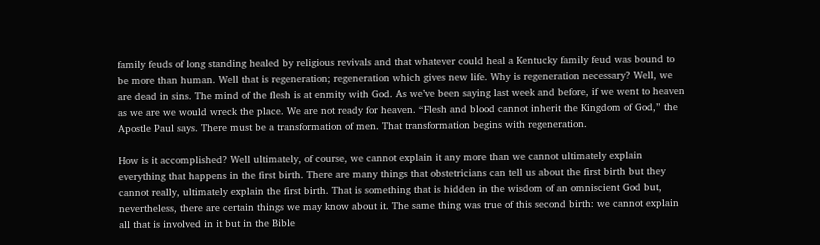family feuds of long standing healed by religious revivals and that whatever could heal a Kentucky family feud was bound to be more than human. Well that is regeneration; regeneration which gives new life. Why is regeneration necessary? Well, we are dead in sins. The mind of the flesh is at enmity with God. As we’ve been saying last week and before, if we went to heaven as we are we would wreck the place. We are not ready for heaven. “Flesh and blood cannot inherit the Kingdom of God,” the Apostle Paul says. There must be a transformation of men. That transformation begins with regeneration.

How is it accomplished? Well ultimately, of course, we cannot explain it any more than we cannot ultimately explain everything that happens in the first birth. There are many things that obstetricians can tell us about the first birth but they cannot really, ultimately explain the first birth. That is something that is hidden in the wisdom of an omniscient God but, nevertheless, there are certain things we may know about it. The same thing was true of this second birth: we cannot explain all that is involved in it but in the Bible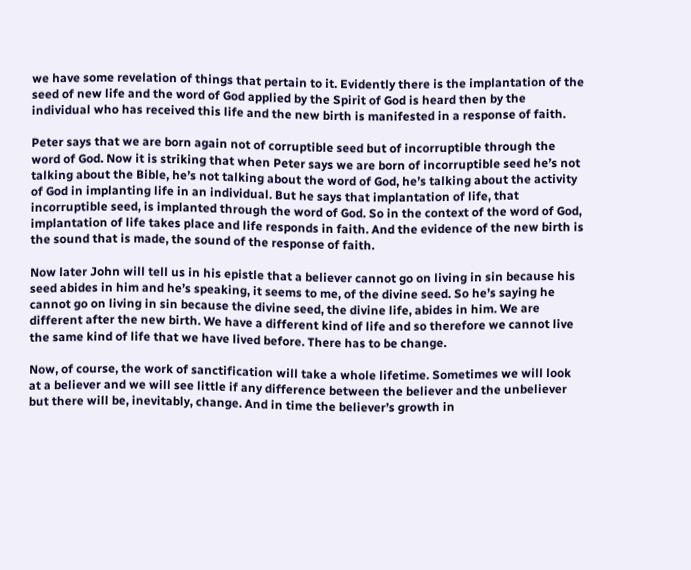we have some revelation of things that pertain to it. Evidently there is the implantation of the seed of new life and the word of God applied by the Spirit of God is heard then by the individual who has received this life and the new birth is manifested in a response of faith.

Peter says that we are born again not of corruptible seed but of incorruptible through the word of God. Now it is striking that when Peter says we are born of incorruptible seed he’s not talking about the Bible, he’s not talking about the word of God, he’s talking about the activity of God in implanting life in an individual. But he says that implantation of life, that incorruptible seed, is implanted through the word of God. So in the context of the word of God, implantation of life takes place and life responds in faith. And the evidence of the new birth is the sound that is made, the sound of the response of faith.

Now later John will tell us in his epistle that a believer cannot go on living in sin because his seed abides in him and he’s speaking, it seems to me, of the divine seed. So he’s saying he cannot go on living in sin because the divine seed, the divine life, abides in him. We are different after the new birth. We have a different kind of life and so therefore we cannot live the same kind of life that we have lived before. There has to be change.

Now, of course, the work of sanctification will take a whole lifetime. Sometimes we will look at a believer and we will see little if any difference between the believer and the unbeliever but there will be, inevitably, change. And in time the believer’s growth in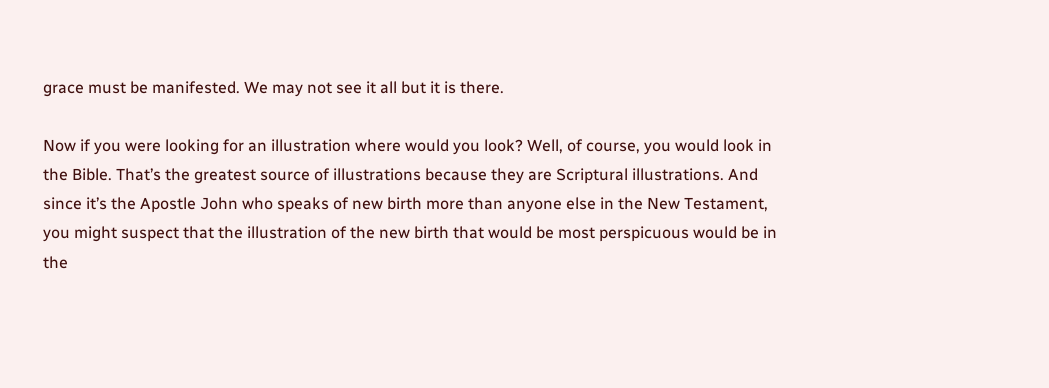grace must be manifested. We may not see it all but it is there.

Now if you were looking for an illustration where would you look? Well, of course, you would look in the Bible. That’s the greatest source of illustrations because they are Scriptural illustrations. And since it’s the Apostle John who speaks of new birth more than anyone else in the New Testament, you might suspect that the illustration of the new birth that would be most perspicuous would be in the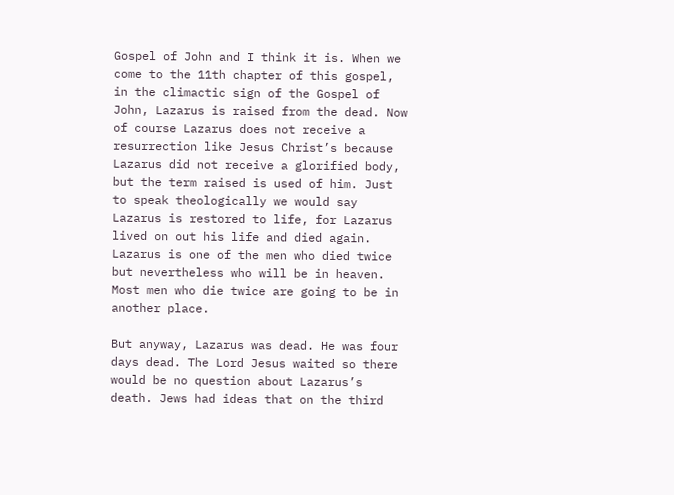Gospel of John and I think it is. When we come to the 11th chapter of this gospel, in the climactic sign of the Gospel of John, Lazarus is raised from the dead. Now of course Lazarus does not receive a resurrection like Jesus Christ’s because Lazarus did not receive a glorified body, but the term raised is used of him. Just to speak theologically we would say Lazarus is restored to life, for Lazarus lived on out his life and died again. Lazarus is one of the men who died twice but nevertheless who will be in heaven. Most men who die twice are going to be in another place.

But anyway, Lazarus was dead. He was four days dead. The Lord Jesus waited so there would be no question about Lazarus’s death. Jews had ideas that on the third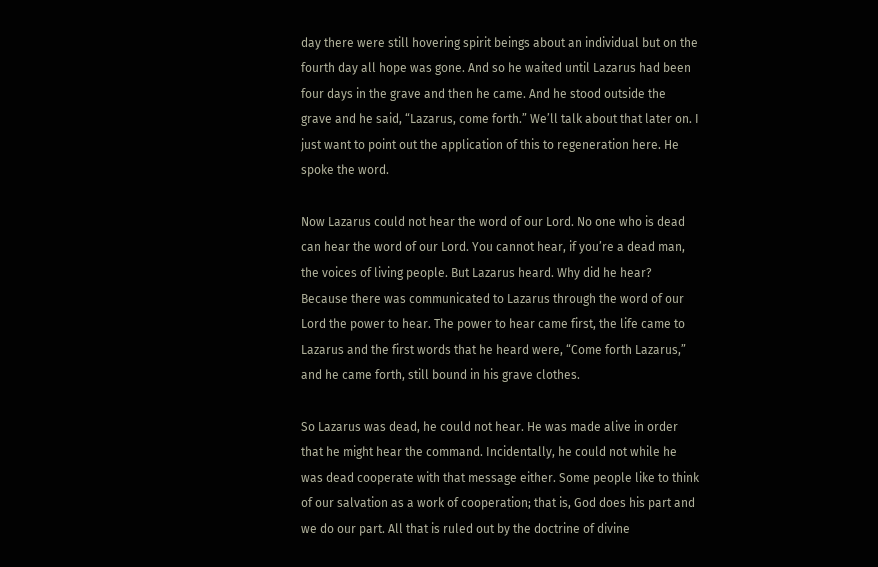day there were still hovering spirit beings about an individual but on the fourth day all hope was gone. And so he waited until Lazarus had been four days in the grave and then he came. And he stood outside the grave and he said, “Lazarus, come forth.” We’ll talk about that later on. I just want to point out the application of this to regeneration here. He spoke the word.

Now Lazarus could not hear the word of our Lord. No one who is dead can hear the word of our Lord. You cannot hear, if you’re a dead man, the voices of living people. But Lazarus heard. Why did he hear? Because there was communicated to Lazarus through the word of our Lord the power to hear. The power to hear came first, the life came to Lazarus and the first words that he heard were, “Come forth Lazarus,” and he came forth, still bound in his grave clothes.

So Lazarus was dead, he could not hear. He was made alive in order that he might hear the command. Incidentally, he could not while he was dead cooperate with that message either. Some people like to think of our salvation as a work of cooperation; that is, God does his part and we do our part. All that is ruled out by the doctrine of divine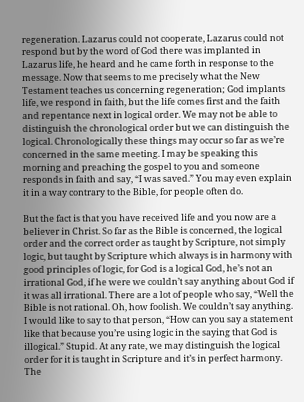regeneration. Lazarus could not cooperate, Lazarus could not respond but by the word of God there was implanted in Lazarus life, he heard and he came forth in response to the message. Now that seems to me precisely what the New Testament teaches us concerning regeneration; God implants life, we respond in faith, but the life comes first and the faith and repentance next in logical order. We may not be able to distinguish the chronological order but we can distinguish the logical. Chronologically these things may occur so far as we’re concerned in the same meeting. I may be speaking this morning and preaching the gospel to you and someone responds in faith and say, “I was saved.” You may even explain it in a way contrary to the Bible, for people often do.

But the fact is that you have received life and you now are a believer in Christ. So far as the Bible is concerned, the logical order and the correct order as taught by Scripture, not simply logic, but taught by Scripture which always is in harmony with good principles of logic, for God is a logical God, he’s not an irrational God, if he were we couldn’t say anything about God if it was all irrational. There are a lot of people who say, “Well the Bible is not rational. Oh, how foolish. We couldn’t say anything. I would like to say to that person, “How can you say a statement like that because you’re using logic in the saying that God is illogical.” Stupid. At any rate, we may distinguish the logical order for it is taught in Scripture and it’s in perfect harmony. The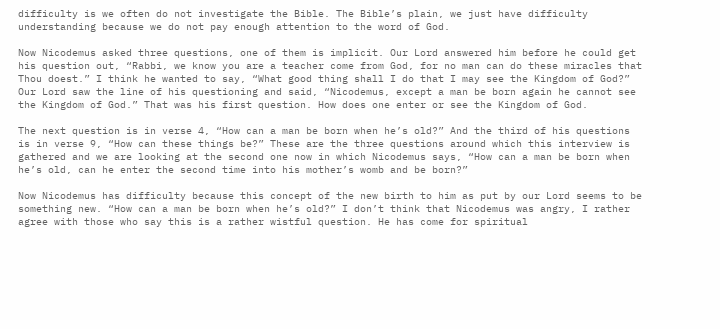difficulty is we often do not investigate the Bible. The Bible’s plain, we just have difficulty understanding because we do not pay enough attention to the word of God.

Now Nicodemus asked three questions, one of them is implicit. Our Lord answered him before he could get his question out, “Rabbi, we know you are a teacher come from God, for no man can do these miracles that Thou doest.” I think he wanted to say, “What good thing shall I do that I may see the Kingdom of God?” Our Lord saw the line of his questioning and said, “Nicodemus, except a man be born again he cannot see the Kingdom of God.” That was his first question. How does one enter or see the Kingdom of God.

The next question is in verse 4, “How can a man be born when he’s old?” And the third of his questions is in verse 9, “How can these things be?” These are the three questions around which this interview is gathered and we are looking at the second one now in which Nicodemus says, “How can a man be born when he’s old, can he enter the second time into his mother’s womb and be born?”

Now Nicodemus has difficulty because this concept of the new birth to him as put by our Lord seems to be something new. “How can a man be born when he’s old?” I don’t think that Nicodemus was angry, I rather agree with those who say this is a rather wistful question. He has come for spiritual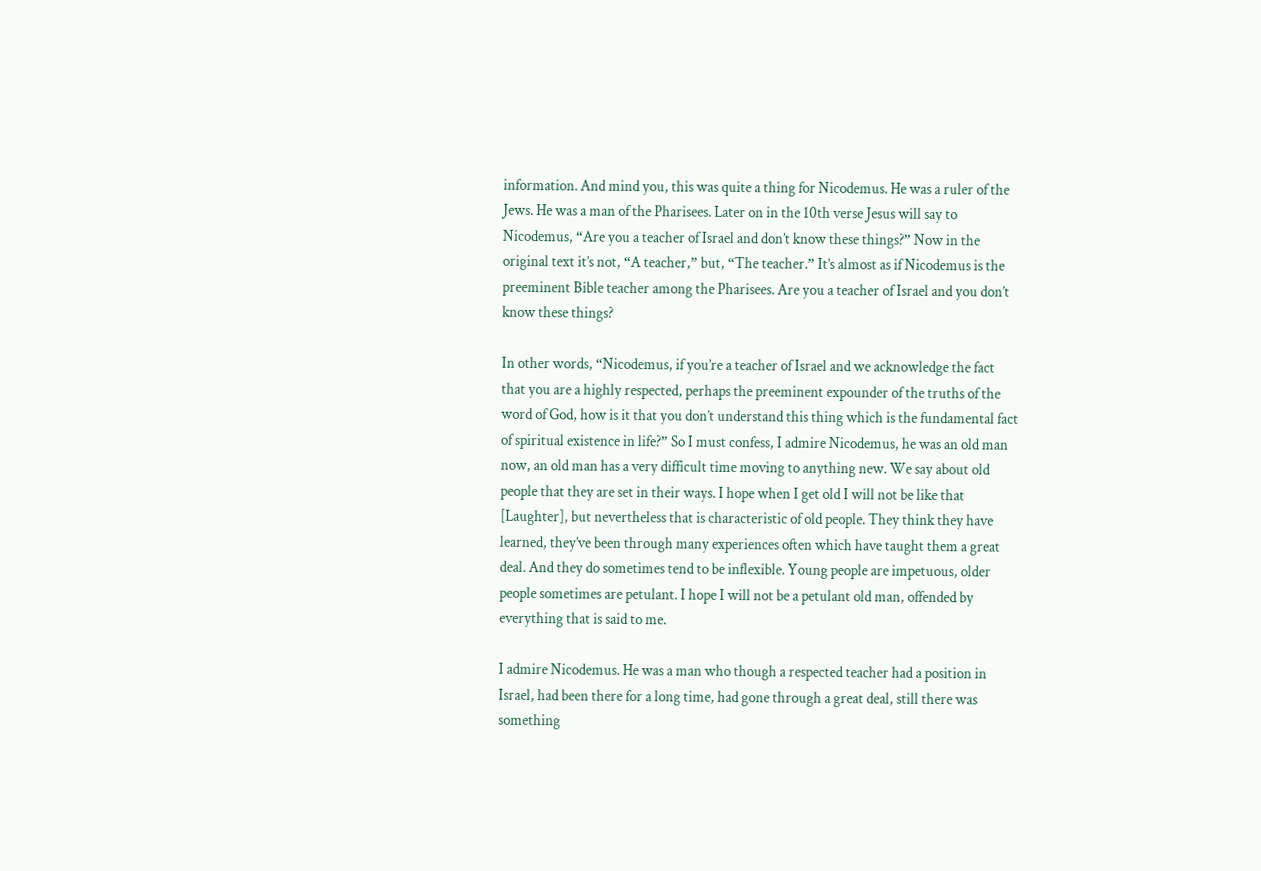information. And mind you, this was quite a thing for Nicodemus. He was a ruler of the Jews. He was a man of the Pharisees. Later on in the 10th verse Jesus will say to Nicodemus, “Are you a teacher of Israel and don’t know these things?” Now in the original text it’s not, “A teacher,” but, “The teacher.” It’s almost as if Nicodemus is the preeminent Bible teacher among the Pharisees. Are you a teacher of Israel and you don’t know these things?

In other words, “Nicodemus, if you’re a teacher of Israel and we acknowledge the fact that you are a highly respected, perhaps the preeminent expounder of the truths of the word of God, how is it that you don’t understand this thing which is the fundamental fact of spiritual existence in life?” So I must confess, I admire Nicodemus, he was an old man now, an old man has a very difficult time moving to anything new. We say about old people that they are set in their ways. I hope when I get old I will not be like that [Laughter], but nevertheless that is characteristic of old people. They think they have learned, they’ve been through many experiences often which have taught them a great deal. And they do sometimes tend to be inflexible. Young people are impetuous, older people sometimes are petulant. I hope I will not be a petulant old man, offended by everything that is said to me.

I admire Nicodemus. He was a man who though a respected teacher had a position in Israel, had been there for a long time, had gone through a great deal, still there was something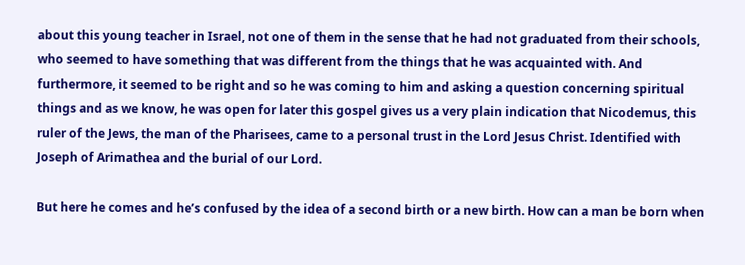about this young teacher in Israel, not one of them in the sense that he had not graduated from their schools, who seemed to have something that was different from the things that he was acquainted with. And furthermore, it seemed to be right and so he was coming to him and asking a question concerning spiritual things and as we know, he was open for later this gospel gives us a very plain indication that Nicodemus, this ruler of the Jews, the man of the Pharisees, came to a personal trust in the Lord Jesus Christ. Identified with Joseph of Arimathea and the burial of our Lord.

But here he comes and he’s confused by the idea of a second birth or a new birth. How can a man be born when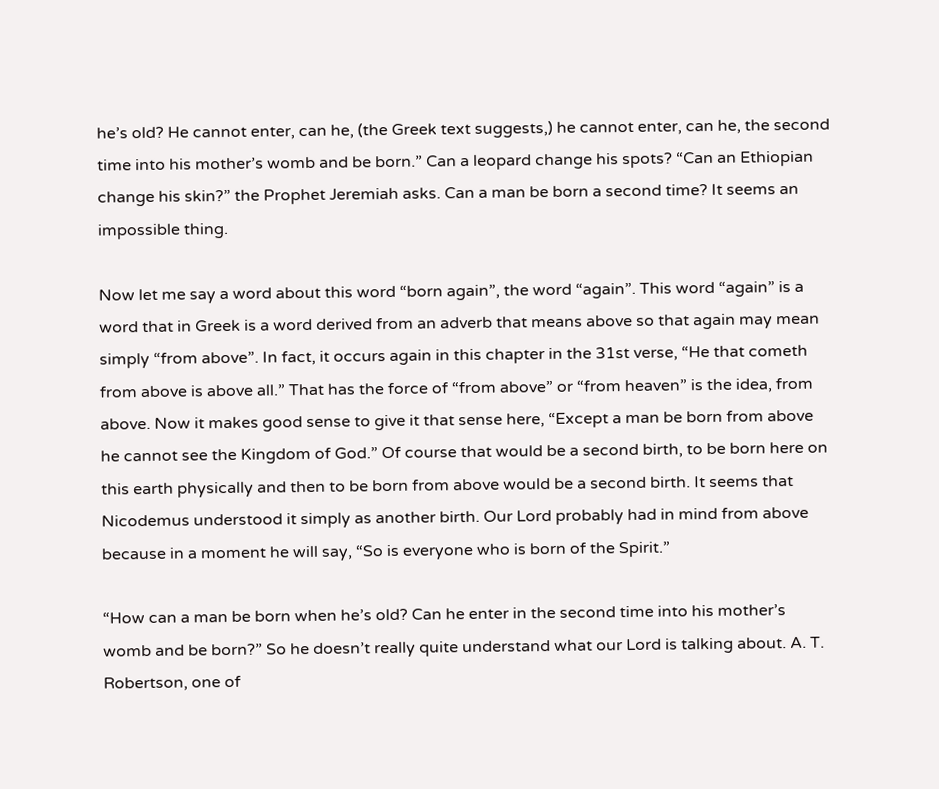he’s old? He cannot enter, can he, (the Greek text suggests,) he cannot enter, can he, the second time into his mother’s womb and be born.” Can a leopard change his spots? “Can an Ethiopian change his skin?” the Prophet Jeremiah asks. Can a man be born a second time? It seems an impossible thing.

Now let me say a word about this word “born again”, the word “again”. This word “again” is a word that in Greek is a word derived from an adverb that means above so that again may mean simply “from above”. In fact, it occurs again in this chapter in the 31st verse, “He that cometh from above is above all.” That has the force of “from above” or “from heaven” is the idea, from above. Now it makes good sense to give it that sense here, “Except a man be born from above he cannot see the Kingdom of God.” Of course that would be a second birth, to be born here on this earth physically and then to be born from above would be a second birth. It seems that Nicodemus understood it simply as another birth. Our Lord probably had in mind from above because in a moment he will say, “So is everyone who is born of the Spirit.”

“How can a man be born when he’s old? Can he enter in the second time into his mother’s womb and be born?” So he doesn’t really quite understand what our Lord is talking about. A. T. Robertson, one of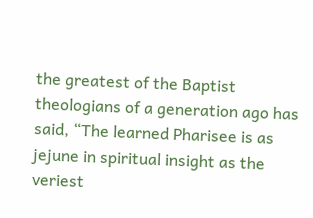the greatest of the Baptist theologians of a generation ago has said, “The learned Pharisee is as jejune in spiritual insight as the veriest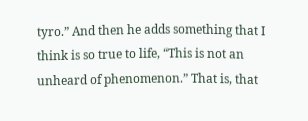tyro.” And then he adds something that I think is so true to life, “This is not an unheard of phenomenon.” That is, that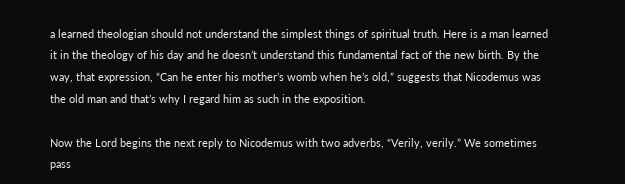a learned theologian should not understand the simplest things of spiritual truth. Here is a man learned it in the theology of his day and he doesn’t understand this fundamental fact of the new birth. By the way, that expression, “Can he enter his mother’s womb when he’s old,” suggests that Nicodemus was the old man and that’s why I regard him as such in the exposition.

Now the Lord begins the next reply to Nicodemus with two adverbs, “Verily, verily.” We sometimes pass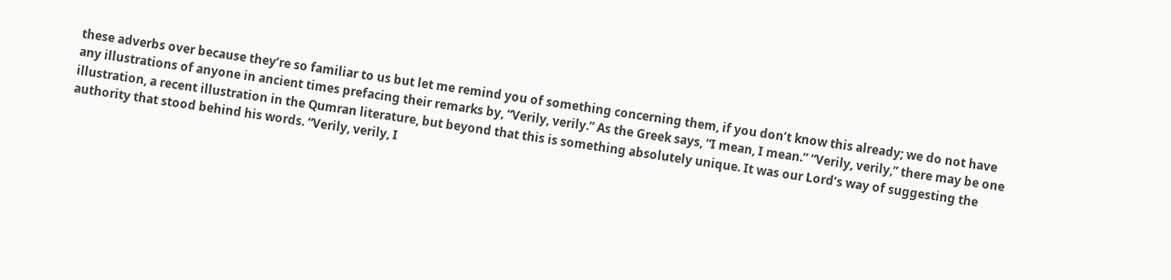these adverbs over because they’re so familiar to us but let me remind you of something concerning them, if you don’t know this already; we do not have any illustrations of anyone in ancient times prefacing their remarks by, “Verily, verily.” As the Greek says, “I mean, I mean.” “Verily, verily,” there may be one illustration, a recent illustration in the Qumran literature, but beyond that this is something absolutely unique. It was our Lord’s way of suggesting the authority that stood behind his words. “Verily, verily, I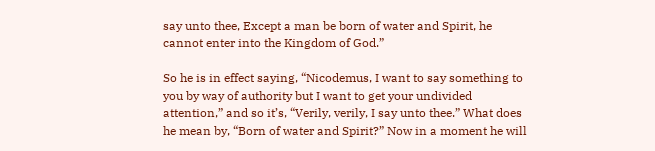say unto thee, Except a man be born of water and Spirit, he cannot enter into the Kingdom of God.”

So he is in effect saying, “Nicodemus, I want to say something to you by way of authority but I want to get your undivided attention,” and so it’s, “Verily, verily, I say unto thee.” What does he mean by, “Born of water and Spirit?” Now in a moment he will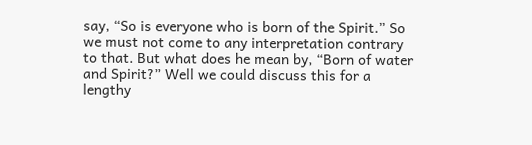say, “So is everyone who is born of the Spirit.” So we must not come to any interpretation contrary to that. But what does he mean by, “Born of water and Spirit?” Well we could discuss this for a lengthy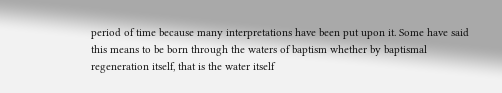period of time because many interpretations have been put upon it. Some have said this means to be born through the waters of baptism whether by baptismal regeneration itself, that is the water itself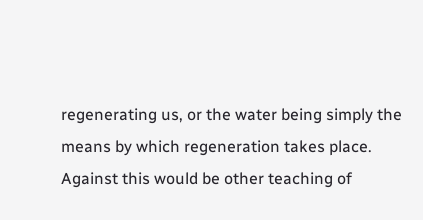regenerating us, or the water being simply the means by which regeneration takes place. Against this would be other teaching of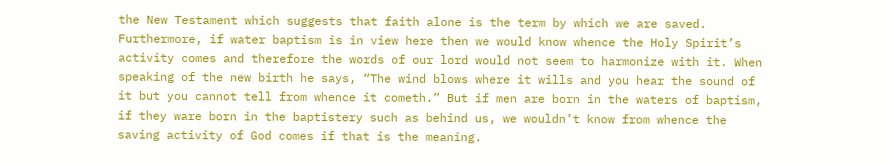the New Testament which suggests that faith alone is the term by which we are saved. Furthermore, if water baptism is in view here then we would know whence the Holy Spirit’s activity comes and therefore the words of our lord would not seem to harmonize with it. When speaking of the new birth he says, “The wind blows where it wills and you hear the sound of it but you cannot tell from whence it cometh.” But if men are born in the waters of baptism, if they ware born in the baptistery such as behind us, we wouldn’t know from whence the saving activity of God comes if that is the meaning.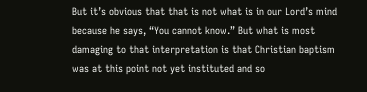But it’s obvious that that is not what is in our Lord’s mind because he says, “You cannot know.” But what is most damaging to that interpretation is that Christian baptism was at this point not yet instituted and so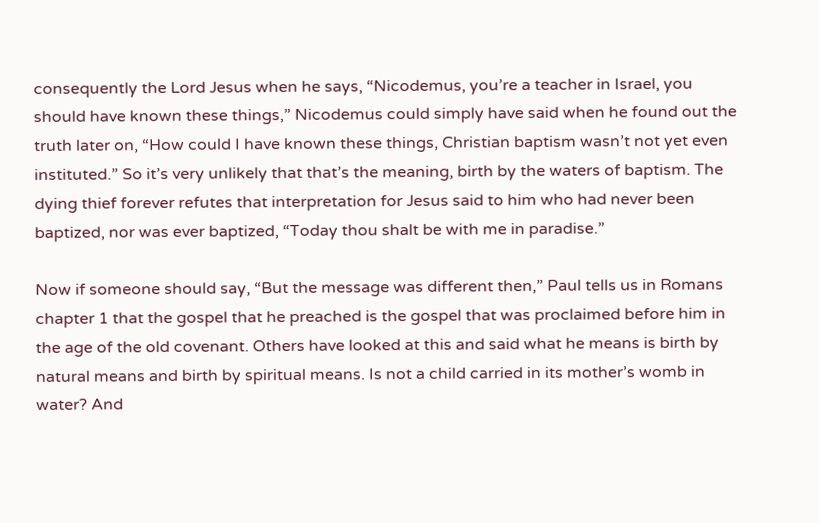consequently the Lord Jesus when he says, “Nicodemus, you’re a teacher in Israel, you should have known these things,” Nicodemus could simply have said when he found out the truth later on, “How could I have known these things, Christian baptism wasn’t not yet even instituted.” So it’s very unlikely that that’s the meaning, birth by the waters of baptism. The dying thief forever refutes that interpretation for Jesus said to him who had never been baptized, nor was ever baptized, “Today thou shalt be with me in paradise.”

Now if someone should say, “But the message was different then,” Paul tells us in Romans chapter 1 that the gospel that he preached is the gospel that was proclaimed before him in the age of the old covenant. Others have looked at this and said what he means is birth by natural means and birth by spiritual means. Is not a child carried in its mother’s womb in water? And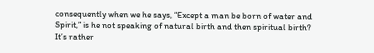consequently when we he says, “Except a man be born of water and Spirit,” is he not speaking of natural birth and then spiritual birth? It’s rather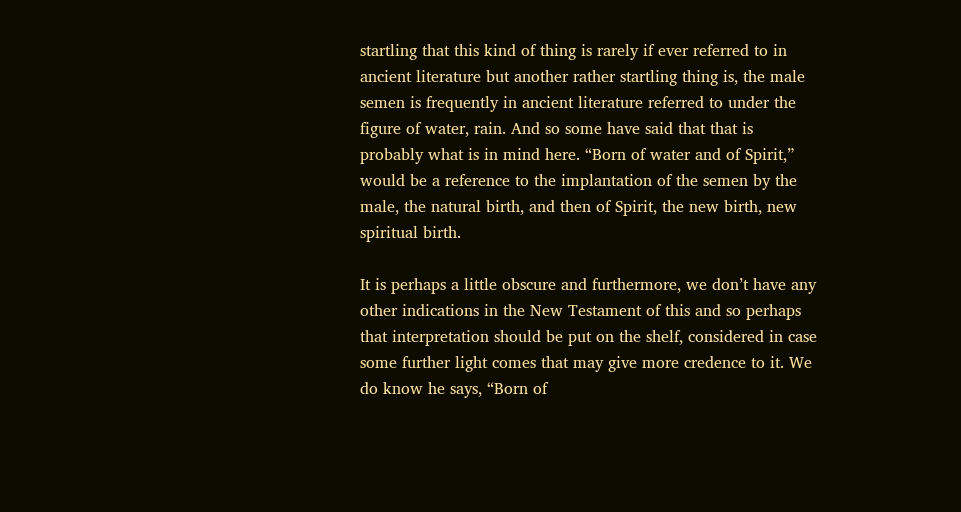startling that this kind of thing is rarely if ever referred to in ancient literature but another rather startling thing is, the male semen is frequently in ancient literature referred to under the figure of water, rain. And so some have said that that is probably what is in mind here. “Born of water and of Spirit,” would be a reference to the implantation of the semen by the male, the natural birth, and then of Spirit, the new birth, new spiritual birth.

It is perhaps a little obscure and furthermore, we don’t have any other indications in the New Testament of this and so perhaps that interpretation should be put on the shelf, considered in case some further light comes that may give more credence to it. We do know he says, “Born of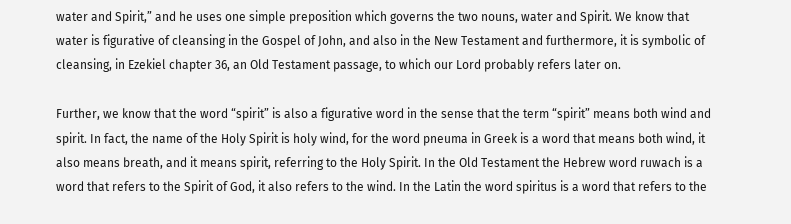water and Spirit,” and he uses one simple preposition which governs the two nouns, water and Spirit. We know that water is figurative of cleansing in the Gospel of John, and also in the New Testament and furthermore, it is symbolic of cleansing, in Ezekiel chapter 36, an Old Testament passage, to which our Lord probably refers later on.

Further, we know that the word “spirit” is also a figurative word in the sense that the term “spirit” means both wind and spirit. In fact, the name of the Holy Spirit is holy wind, for the word pneuma in Greek is a word that means both wind, it also means breath, and it means spirit, referring to the Holy Spirit. In the Old Testament the Hebrew word ruwach is a word that refers to the Spirit of God, it also refers to the wind. In the Latin the word spiritus is a word that refers to the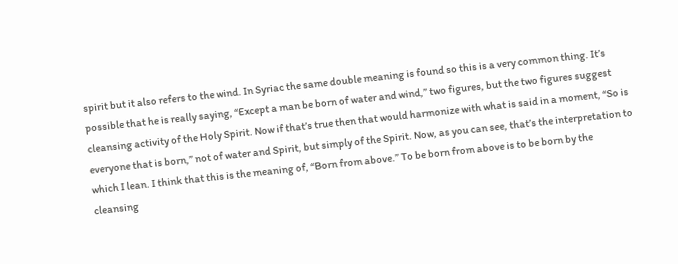spirit but it also refers to the wind. In Syriac the same double meaning is found so this is a very common thing. It’s possible that he is really saying, “Except a man be born of water and wind,” two figures, but the two figures suggest cleansing activity of the Holy Spirit. Now if that’s true then that would harmonize with what is said in a moment, “So is everyone that is born,” not of water and Spirit, but simply of the Spirit. Now, as you can see, that’s the interpretation to which I lean. I think that this is the meaning of, “Born from above.” To be born from above is to be born by the cleansing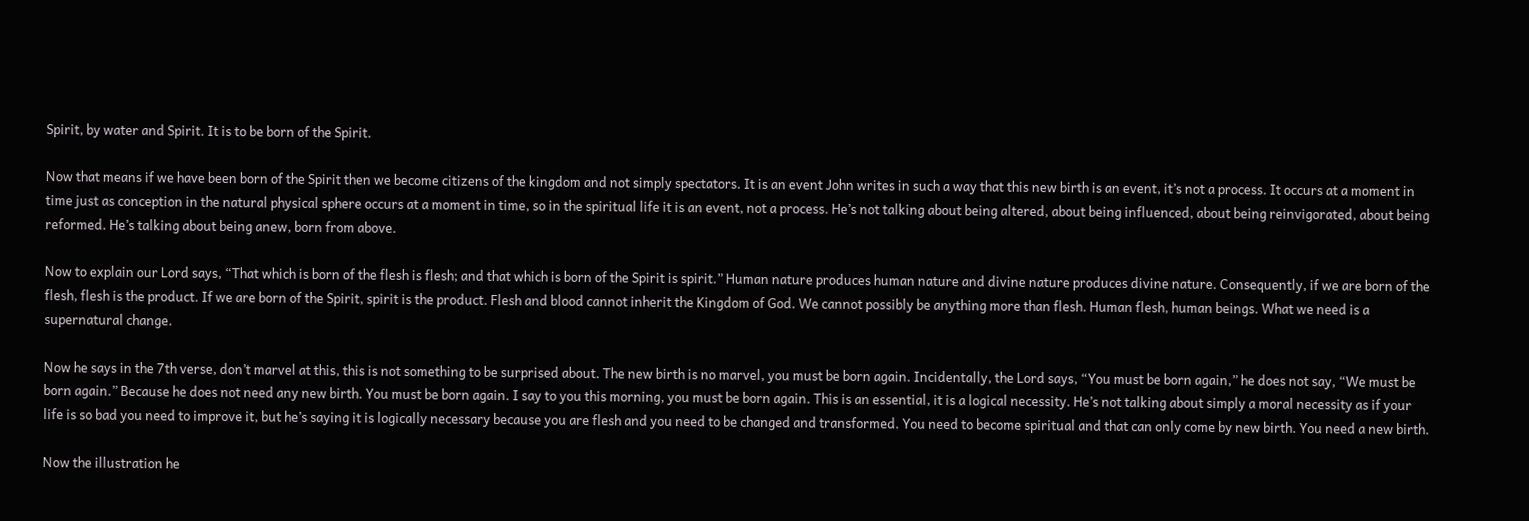Spirit, by water and Spirit. It is to be born of the Spirit.

Now that means if we have been born of the Spirit then we become citizens of the kingdom and not simply spectators. It is an event John writes in such a way that this new birth is an event, it’s not a process. It occurs at a moment in time just as conception in the natural physical sphere occurs at a moment in time, so in the spiritual life it is an event, not a process. He’s not talking about being altered, about being influenced, about being reinvigorated, about being reformed. He’s talking about being anew, born from above.

Now to explain our Lord says, “That which is born of the flesh is flesh; and that which is born of the Spirit is spirit.” Human nature produces human nature and divine nature produces divine nature. Consequently, if we are born of the flesh, flesh is the product. If we are born of the Spirit, spirit is the product. Flesh and blood cannot inherit the Kingdom of God. We cannot possibly be anything more than flesh. Human flesh, human beings. What we need is a supernatural change.

Now he says in the 7th verse, don’t marvel at this, this is not something to be surprised about. The new birth is no marvel, you must be born again. Incidentally, the Lord says, “You must be born again,” he does not say, “We must be born again.” Because he does not need any new birth. You must be born again. I say to you this morning, you must be born again. This is an essential, it is a logical necessity. He’s not talking about simply a moral necessity as if your life is so bad you need to improve it, but he’s saying it is logically necessary because you are flesh and you need to be changed and transformed. You need to become spiritual and that can only come by new birth. You need a new birth.

Now the illustration he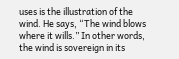uses is the illustration of the wind. He says, “The wind blows where it wills.” In other words, the wind is sovereign in its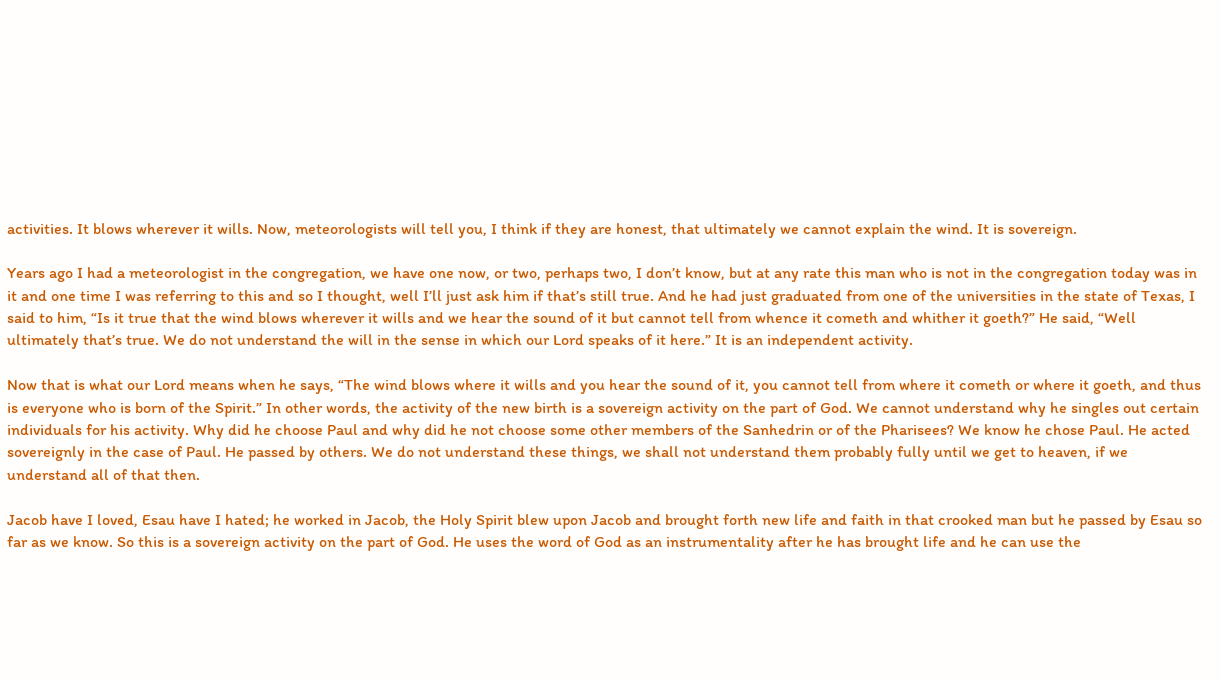activities. It blows wherever it wills. Now, meteorologists will tell you, I think if they are honest, that ultimately we cannot explain the wind. It is sovereign.

Years ago I had a meteorologist in the congregation, we have one now, or two, perhaps two, I don’t know, but at any rate this man who is not in the congregation today was in it and one time I was referring to this and so I thought, well I’ll just ask him if that’s still true. And he had just graduated from one of the universities in the state of Texas, I said to him, “Is it true that the wind blows wherever it wills and we hear the sound of it but cannot tell from whence it cometh and whither it goeth?” He said, “Well ultimately that’s true. We do not understand the will in the sense in which our Lord speaks of it here.” It is an independent activity.

Now that is what our Lord means when he says, “The wind blows where it wills and you hear the sound of it, you cannot tell from where it cometh or where it goeth, and thus is everyone who is born of the Spirit.” In other words, the activity of the new birth is a sovereign activity on the part of God. We cannot understand why he singles out certain individuals for his activity. Why did he choose Paul and why did he not choose some other members of the Sanhedrin or of the Pharisees? We know he chose Paul. He acted sovereignly in the case of Paul. He passed by others. We do not understand these things, we shall not understand them probably fully until we get to heaven, if we understand all of that then.

Jacob have I loved, Esau have I hated; he worked in Jacob, the Holy Spirit blew upon Jacob and brought forth new life and faith in that crooked man but he passed by Esau so far as we know. So this is a sovereign activity on the part of God. He uses the word of God as an instrumentality after he has brought life and he can use the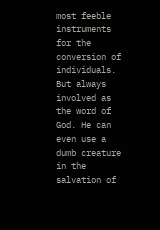most feeble instruments for the conversion of individuals. But always involved as the word of God. He can even use a dumb creature in the salvation of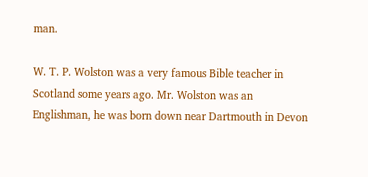man.

W. T. P. Wolston was a very famous Bible teacher in Scotland some years ago. Mr. Wolston was an Englishman, he was born down near Dartmouth in Devon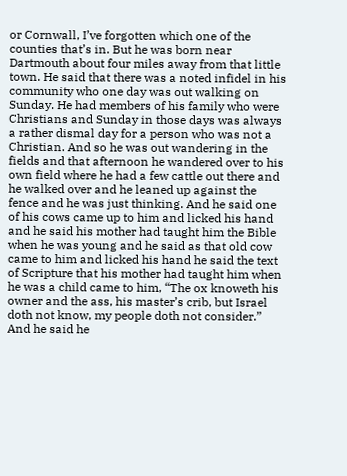or Cornwall, I’ve forgotten which one of the counties that’s in. But he was born near Dartmouth about four miles away from that little town. He said that there was a noted infidel in his community who one day was out walking on Sunday. He had members of his family who were Christians and Sunday in those days was always a rather dismal day for a person who was not a Christian. And so he was out wandering in the fields and that afternoon he wandered over to his own field where he had a few cattle out there and he walked over and he leaned up against the fence and he was just thinking. And he said one of his cows came up to him and licked his hand and he said his mother had taught him the Bible when he was young and he said as that old cow came to him and licked his hand he said the text of Scripture that his mother had taught him when he was a child came to him, “The ox knoweth his owner and the ass, his master’s crib, but Israel doth not know, my people doth not consider.” And he said he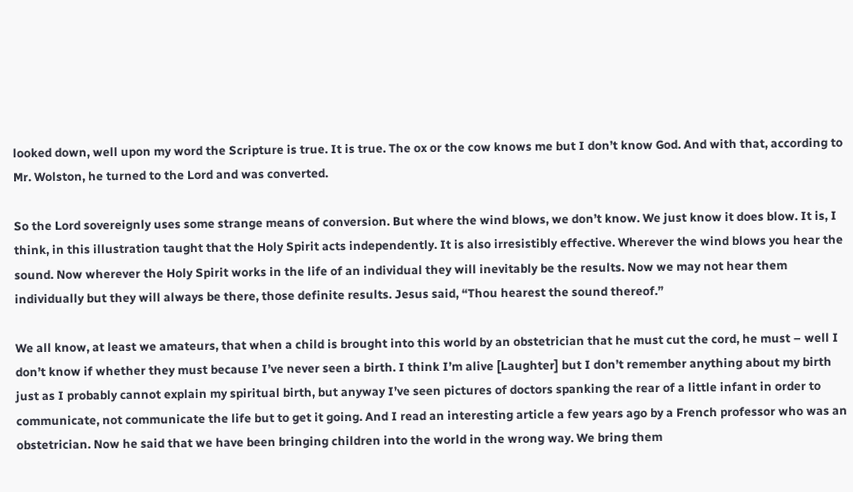looked down, well upon my word the Scripture is true. It is true. The ox or the cow knows me but I don’t know God. And with that, according to Mr. Wolston, he turned to the Lord and was converted.

So the Lord sovereignly uses some strange means of conversion. But where the wind blows, we don’t know. We just know it does blow. It is, I think, in this illustration taught that the Holy Spirit acts independently. It is also irresistibly effective. Wherever the wind blows you hear the sound. Now wherever the Holy Spirit works in the life of an individual they will inevitably be the results. Now we may not hear them individually but they will always be there, those definite results. Jesus said, “Thou hearest the sound thereof.”

We all know, at least we amateurs, that when a child is brought into this world by an obstetrician that he must cut the cord, he must – well I don’t know if whether they must because I’ve never seen a birth. I think I’m alive [Laughter] but I don’t remember anything about my birth just as I probably cannot explain my spiritual birth, but anyway I’ve seen pictures of doctors spanking the rear of a little infant in order to communicate, not communicate the life but to get it going. And I read an interesting article a few years ago by a French professor who was an obstetrician. Now he said that we have been bringing children into the world in the wrong way. We bring them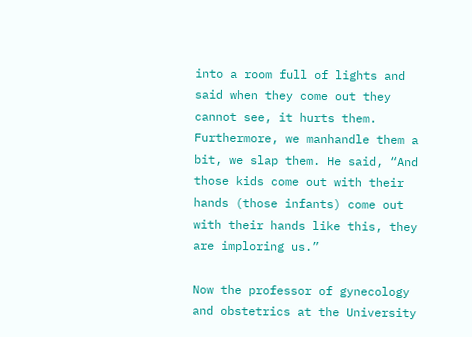into a room full of lights and said when they come out they cannot see, it hurts them. Furthermore, we manhandle them a bit, we slap them. He said, “And those kids come out with their hands (those infants) come out with their hands like this, they are imploring us.”

Now the professor of gynecology and obstetrics at the University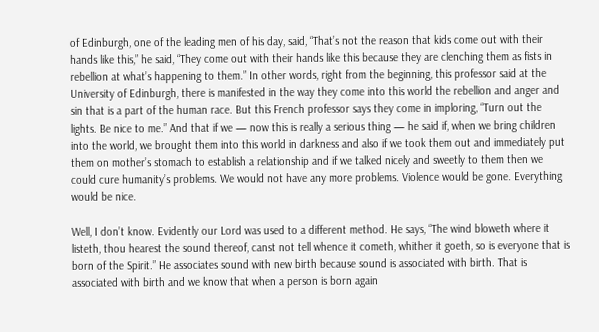of Edinburgh, one of the leading men of his day, said, “That’s not the reason that kids come out with their hands like this,” he said, “They come out with their hands like this because they are clenching them as fists in rebellion at what’s happening to them.” In other words, right from the beginning, this professor said at the University of Edinburgh, there is manifested in the way they come into this world the rebellion and anger and sin that is a part of the human race. But this French professor says they come in imploring, “Turn out the lights. Be nice to me.” And that if we — now this is really a serious thing — he said if, when we bring children into the world, we brought them into this world in darkness and also if we took them out and immediately put them on mother’s stomach to establish a relationship and if we talked nicely and sweetly to them then we could cure humanity’s problems. We would not have any more problems. Violence would be gone. Everything would be nice.

Well, I don’t know. Evidently our Lord was used to a different method. He says, “The wind bloweth where it listeth, thou hearest the sound thereof, canst not tell whence it cometh, whither it goeth, so is everyone that is born of the Spirit.” He associates sound with new birth because sound is associated with birth. That is associated with birth and we know that when a person is born again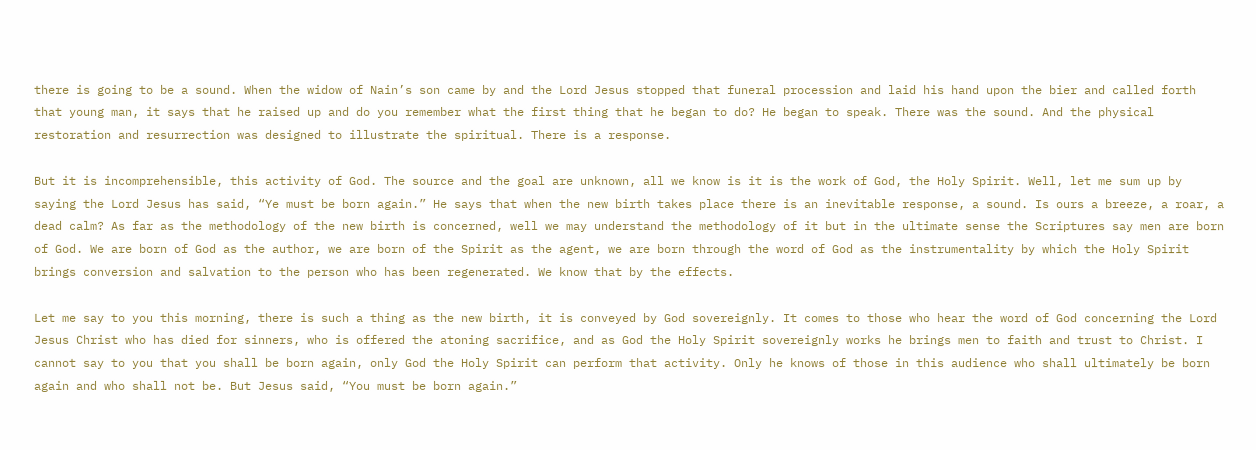there is going to be a sound. When the widow of Nain’s son came by and the Lord Jesus stopped that funeral procession and laid his hand upon the bier and called forth that young man, it says that he raised up and do you remember what the first thing that he began to do? He began to speak. There was the sound. And the physical restoration and resurrection was designed to illustrate the spiritual. There is a response.

But it is incomprehensible, this activity of God. The source and the goal are unknown, all we know is it is the work of God, the Holy Spirit. Well, let me sum up by saying the Lord Jesus has said, “Ye must be born again.” He says that when the new birth takes place there is an inevitable response, a sound. Is ours a breeze, a roar, a dead calm? As far as the methodology of the new birth is concerned, well we may understand the methodology of it but in the ultimate sense the Scriptures say men are born of God. We are born of God as the author, we are born of the Spirit as the agent, we are born through the word of God as the instrumentality by which the Holy Spirit brings conversion and salvation to the person who has been regenerated. We know that by the effects.

Let me say to you this morning, there is such a thing as the new birth, it is conveyed by God sovereignly. It comes to those who hear the word of God concerning the Lord Jesus Christ who has died for sinners, who is offered the atoning sacrifice, and as God the Holy Spirit sovereignly works he brings men to faith and trust to Christ. I cannot say to you that you shall be born again, only God the Holy Spirit can perform that activity. Only he knows of those in this audience who shall ultimately be born again and who shall not be. But Jesus said, “You must be born again.”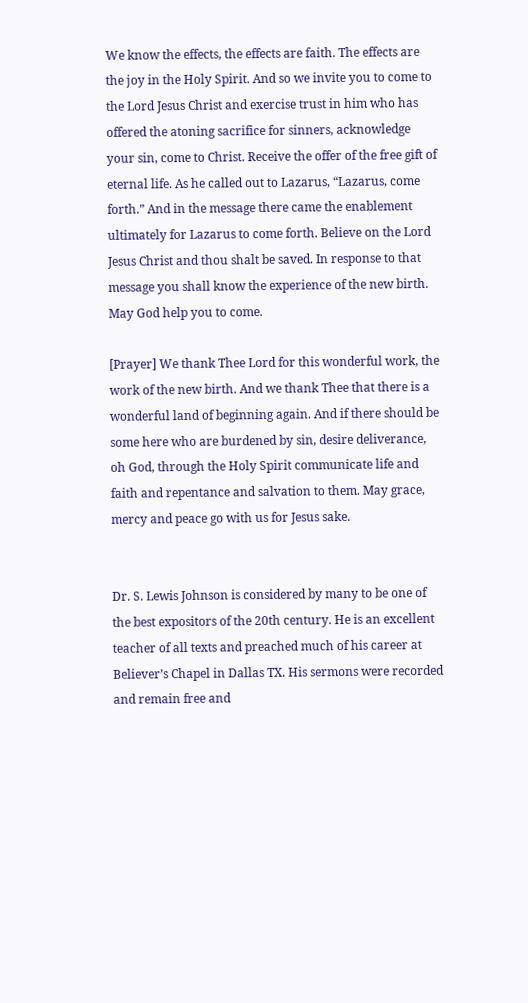We know the effects, the effects are faith. The effects are the joy in the Holy Spirit. And so we invite you to come to the Lord Jesus Christ and exercise trust in him who has offered the atoning sacrifice for sinners, acknowledge your sin, come to Christ. Receive the offer of the free gift of eternal life. As he called out to Lazarus, “Lazarus, come forth.” And in the message there came the enablement ultimately for Lazarus to come forth. Believe on the Lord Jesus Christ and thou shalt be saved. In response to that message you shall know the experience of the new birth. May God help you to come.

[Prayer] We thank Thee Lord for this wonderful work, the work of the new birth. And we thank Thee that there is a wonderful land of beginning again. And if there should be some here who are burdened by sin, desire deliverance, oh God, through the Holy Spirit communicate life and faith and repentance and salvation to them. May grace, mercy and peace go with us for Jesus sake.


Dr. S. Lewis Johnson is considered by many to be one of the best expositors of the 20th century. He is an excellent teacher of all texts and preached much of his career at Believer’s Chapel in Dallas TX. His sermons were recorded and remain free and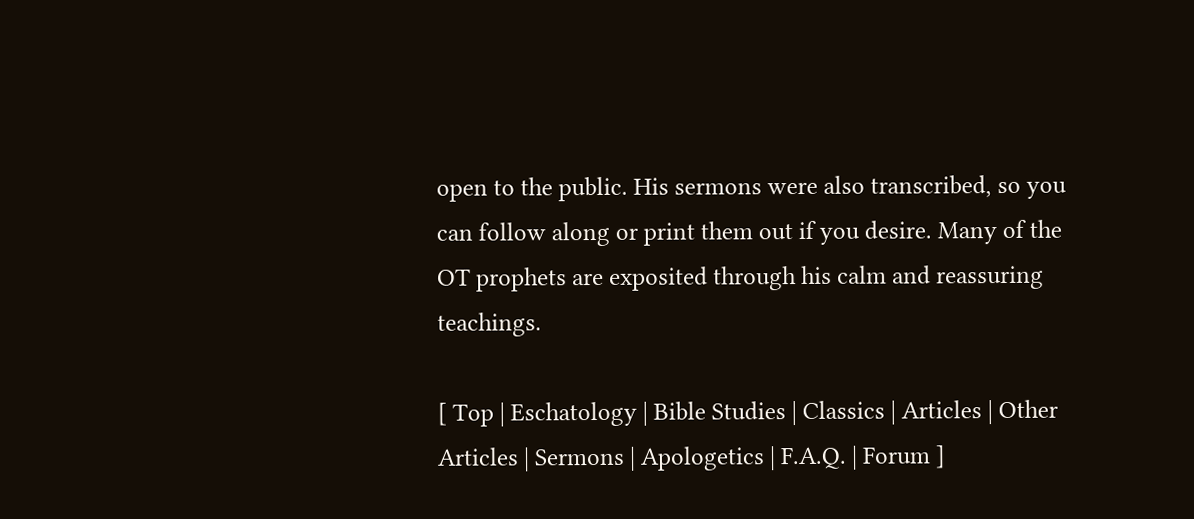open to the public. His sermons were also transcribed, so you can follow along or print them out if you desire. Many of the OT prophets are exposited through his calm and reassuring teachings.

[ Top | Eschatology | Bible Studies | Classics | Articles | Other Articles | Sermons | Apologetics | F.A.Q. | Forum ]